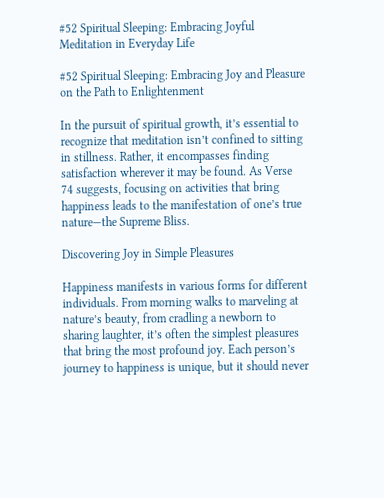#52 Spiritual Sleeping: Embracing Joyful Meditation in Everyday Life

#52 Spiritual Sleeping: Embracing Joy and Pleasure on the Path to Enlightenment

In the pursuit of spiritual growth, it’s essential to recognize that meditation isn’t confined to sitting in stillness. Rather, it encompasses finding satisfaction wherever it may be found. As Verse 74 suggests, focusing on activities that bring happiness leads to the manifestation of one’s true nature—the Supreme Bliss.

Discovering Joy in Simple Pleasures

Happiness manifests in various forms for different individuals. From morning walks to marveling at nature’s beauty, from cradling a newborn to sharing laughter, it’s often the simplest pleasures that bring the most profound joy. Each person’s journey to happiness is unique, but it should never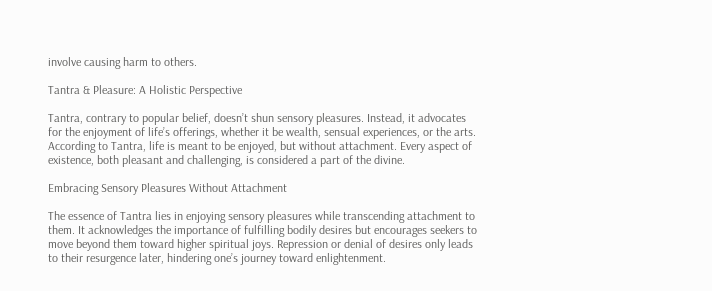involve causing harm to others.

Tantra & Pleasure: A Holistic Perspective

Tantra, contrary to popular belief, doesn’t shun sensory pleasures. Instead, it advocates for the enjoyment of life’s offerings, whether it be wealth, sensual experiences, or the arts. According to Tantra, life is meant to be enjoyed, but without attachment. Every aspect of existence, both pleasant and challenging, is considered a part of the divine.

Embracing Sensory Pleasures Without Attachment

The essence of Tantra lies in enjoying sensory pleasures while transcending attachment to them. It acknowledges the importance of fulfilling bodily desires but encourages seekers to move beyond them toward higher spiritual joys. Repression or denial of desires only leads to their resurgence later, hindering one’s journey toward enlightenment.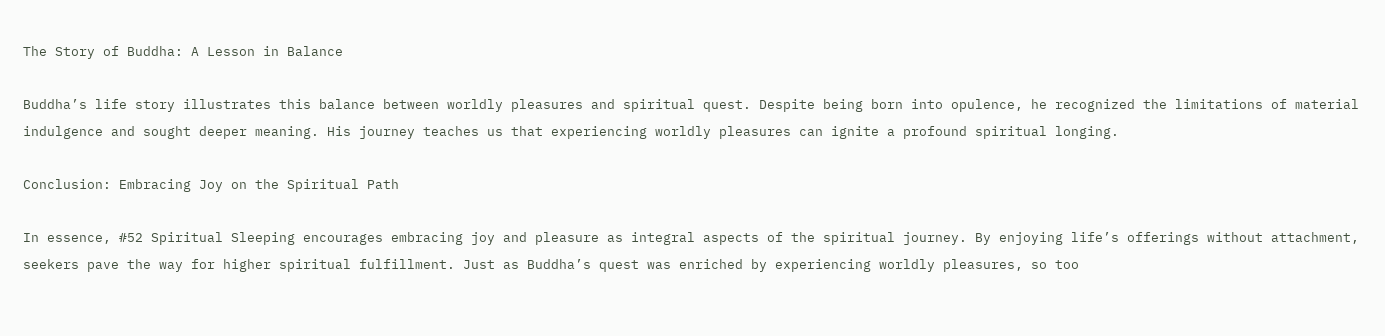The Story of Buddha: A Lesson in Balance

Buddha’s life story illustrates this balance between worldly pleasures and spiritual quest. Despite being born into opulence, he recognized the limitations of material indulgence and sought deeper meaning. His journey teaches us that experiencing worldly pleasures can ignite a profound spiritual longing.

Conclusion: Embracing Joy on the Spiritual Path

In essence, #52 Spiritual Sleeping encourages embracing joy and pleasure as integral aspects of the spiritual journey. By enjoying life’s offerings without attachment, seekers pave the way for higher spiritual fulfillment. Just as Buddha’s quest was enriched by experiencing worldly pleasures, so too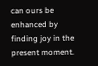can ours be enhanced by finding joy in the present moment.